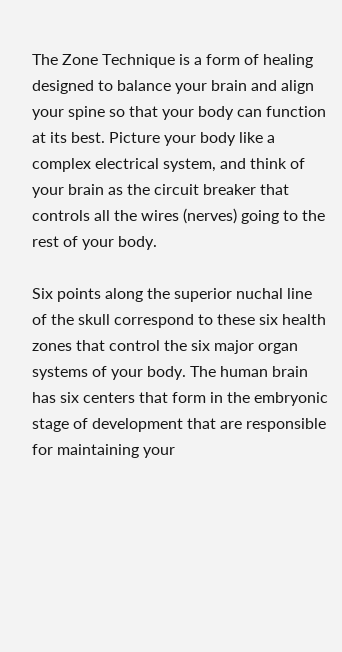The Zone Technique is a form of healing designed to balance your brain and align your spine so that your body can function at its best. Picture your body like a complex electrical system, and think of your brain as the circuit breaker that controls all the wires (nerves) going to the rest of your body.

Six points along the superior nuchal line of the skull correspond to these six health zones that control the six major organ systems of your body. The human brain has six centers that form in the embryonic stage of development that are responsible for maintaining your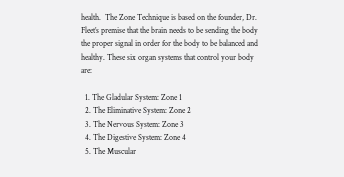health.  The Zone Technique is based on the founder, Dr. Fleet’s premise that the brain needs to be sending the body the proper signal in order for the body to be balanced and healthy. These six organ systems that control your body are:

  1. The Gladular System: Zone 1
  2. The Eliminative System: Zone 2
  3. The Nervous System: Zone 3
  4. The Digestive System: Zone 4
  5. The Muscular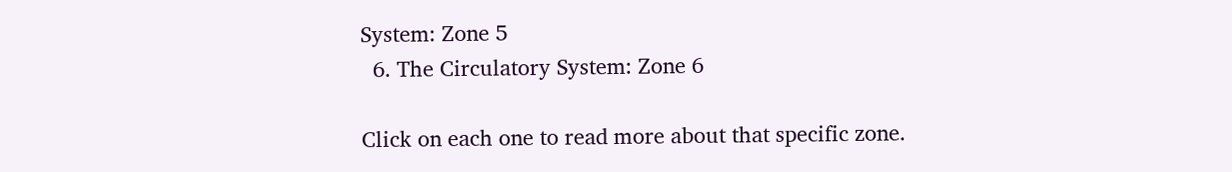System: Zone 5
  6. The Circulatory System: Zone 6

Click on each one to read more about that specific zone.